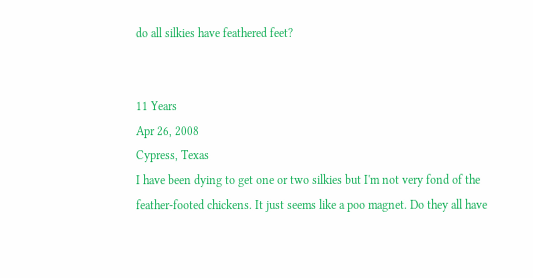do all silkies have feathered feet?


11 Years
Apr 26, 2008
Cypress, Texas
I have been dying to get one or two silkies but I'm not very fond of the feather-footed chickens. It just seems like a poo magnet. Do they all have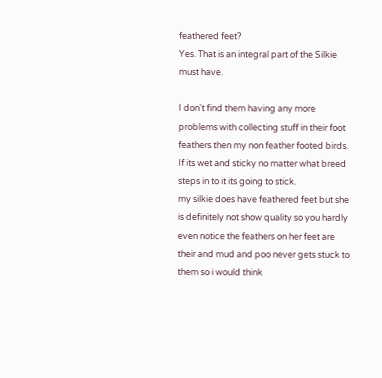feathered feet?
Yes. That is an integral part of the Silkie must have.

I don't find them having any more problems with collecting stuff in their foot feathers then my non feather footed birds. If its wet and sticky no matter what breed steps in to it its going to stick.
my silkie does have feathered feet but she is definitely not show quality so you hardly even notice the feathers on her feet are their and mud and poo never gets stuck to them so i would think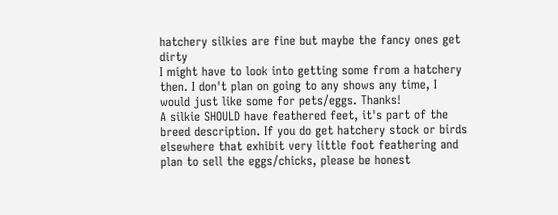hatchery silkies are fine but maybe the fancy ones get dirty
I might have to look into getting some from a hatchery then. I don't plan on going to any shows any time, I would just like some for pets/eggs. Thanks!
A silkie SHOULD have feathered feet, it's part of the breed description. If you do get hatchery stock or birds elsewhere that exhibit very little foot feathering and plan to sell the eggs/chicks, please be honest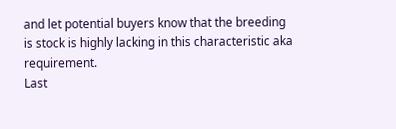and let potential buyers know that the breeding is stock is highly lacking in this characteristic aka requirement.
Last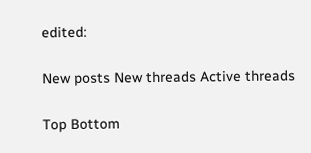edited:

New posts New threads Active threads

Top Bottom